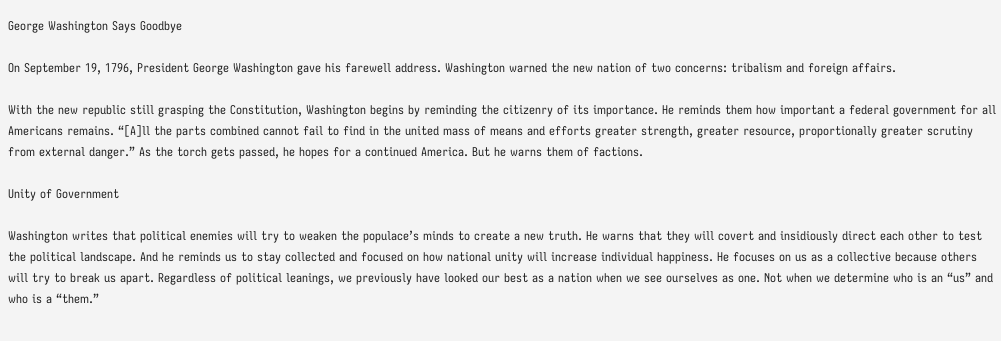George Washington Says Goodbye

On September 19, 1796, President George Washington gave his farewell address. Washington warned the new nation of two concerns: tribalism and foreign affairs.

With the new republic still grasping the Constitution, Washington begins by reminding the citizenry of its importance. He reminds them how important a federal government for all Americans remains. “[A]ll the parts combined cannot fail to find in the united mass of means and efforts greater strength, greater resource, proportionally greater scrutiny from external danger.” As the torch gets passed, he hopes for a continued America. But he warns them of factions.

Unity of Government

Washington writes that political enemies will try to weaken the populace’s minds to create a new truth. He warns that they will covert and insidiously direct each other to test the political landscape. And he reminds us to stay collected and focused on how national unity will increase individual happiness. He focuses on us as a collective because others will try to break us apart. Regardless of political leanings, we previously have looked our best as a nation when we see ourselves as one. Not when we determine who is an “us” and who is a “them.”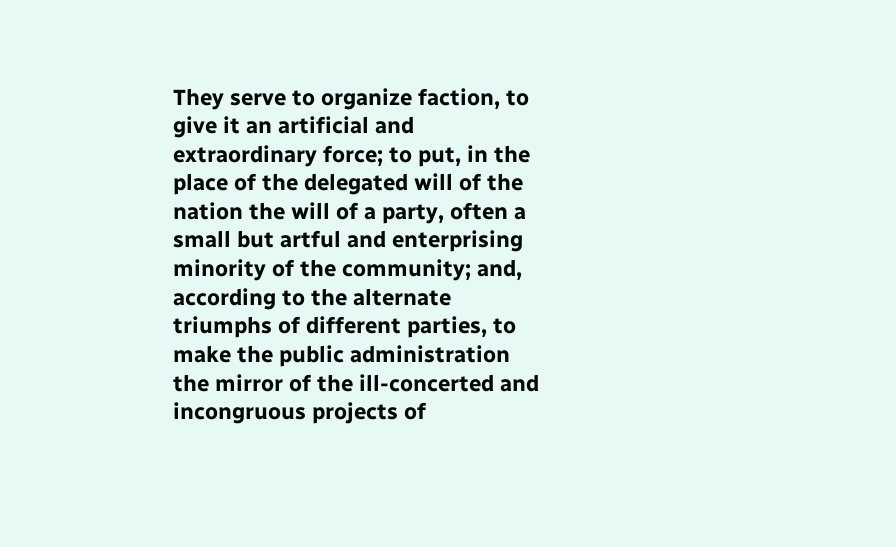They serve to organize faction, to give it an artificial and extraordinary force; to put, in the place of the delegated will of the nation the will of a party, often a small but artful and enterprising minority of the community; and, according to the alternate triumphs of different parties, to make the public administration the mirror of the ill-concerted and incongruous projects of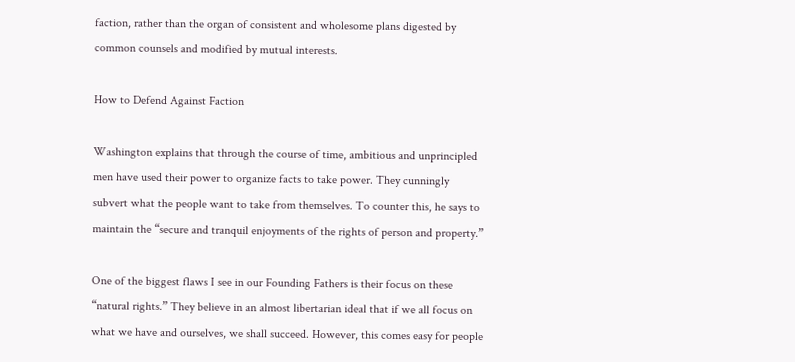faction, rather than the organ of consistent and wholesome plans digested by common counsels and modified by mutual interests.

How to Defend Against Faction

Washington explains that through the course of time, ambitious and unprincipled men have used their power to organize facts to take power. They cunningly subvert what the people want to take from themselves. To counter this, he says to maintain the “secure and tranquil enjoyments of the rights of person and property.”

One of the biggest flaws I see in our Founding Fathers is their focus on these “natural rights.” They believe in an almost libertarian ideal that if we all focus on what we have and ourselves, we shall succeed. However, this comes easy for people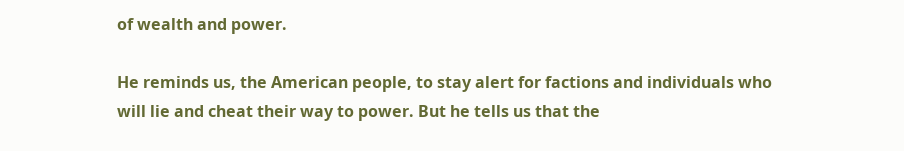of wealth and power.

He reminds us, the American people, to stay alert for factions and individuals who will lie and cheat their way to power. But he tells us that the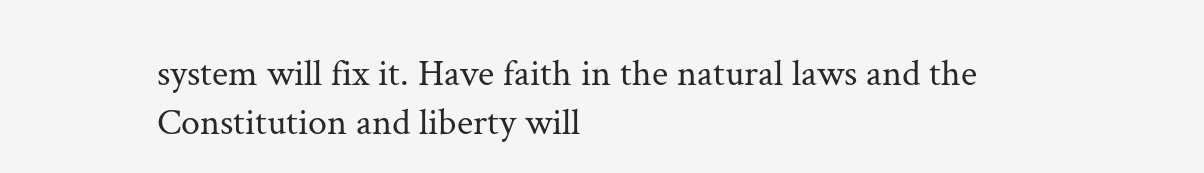system will fix it. Have faith in the natural laws and the Constitution and liberty will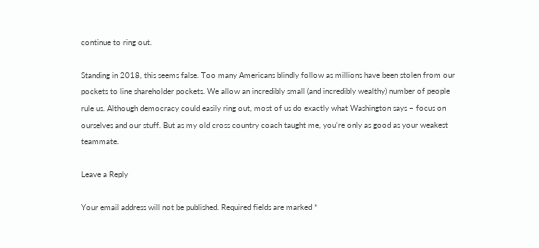continue to ring out.

Standing in 2018, this seems false. Too many Americans blindly follow as millions have been stolen from our pockets to line shareholder pockets. We allow an incredibly small (and incredibly wealthy) number of people rule us. Although democracy could easily ring out, most of us do exactly what Washington says – focus on ourselves and our stuff. But as my old cross country coach taught me, you’re only as good as your weakest teammate.

Leave a Reply

Your email address will not be published. Required fields are marked *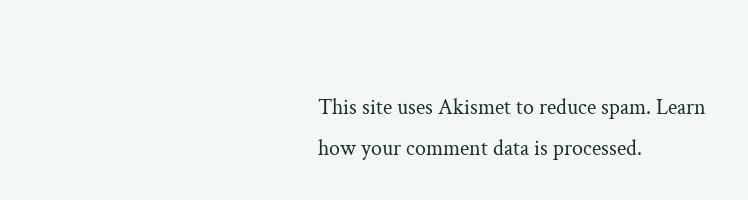This site uses Akismet to reduce spam. Learn how your comment data is processed.